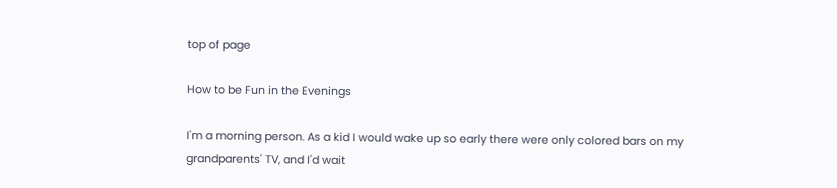top of page

How to be Fun in the Evenings

I'm a morning person. As a kid I would wake up so early there were only colored bars on my grandparents' TV, and I'd wait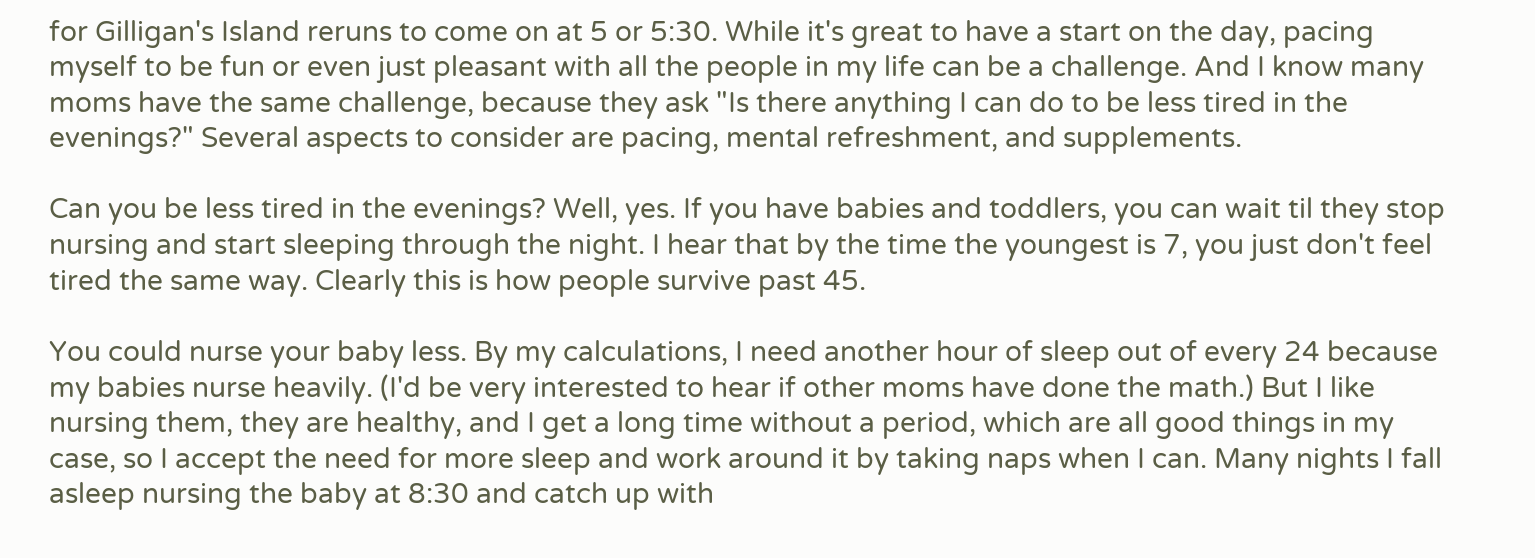for Gilligan's Island reruns to come on at 5 or 5:30. While it's great to have a start on the day, pacing myself to be fun or even just pleasant with all the people in my life can be a challenge. And I know many moms have the same challenge, because they ask "Is there anything I can do to be less tired in the evenings?" Several aspects to consider are pacing, mental refreshment, and supplements.

Can you be less tired in the evenings? Well, yes. If you have babies and toddlers, you can wait til they stop nursing and start sleeping through the night. I hear that by the time the youngest is 7, you just don't feel tired the same way. Clearly this is how people survive past 45.

You could nurse your baby less. By my calculations, I need another hour of sleep out of every 24 because my babies nurse heavily. (I'd be very interested to hear if other moms have done the math.) But I like nursing them, they are healthy, and I get a long time without a period, which are all good things in my case, so I accept the need for more sleep and work around it by taking naps when I can. Many nights I fall asleep nursing the baby at 8:30 and catch up with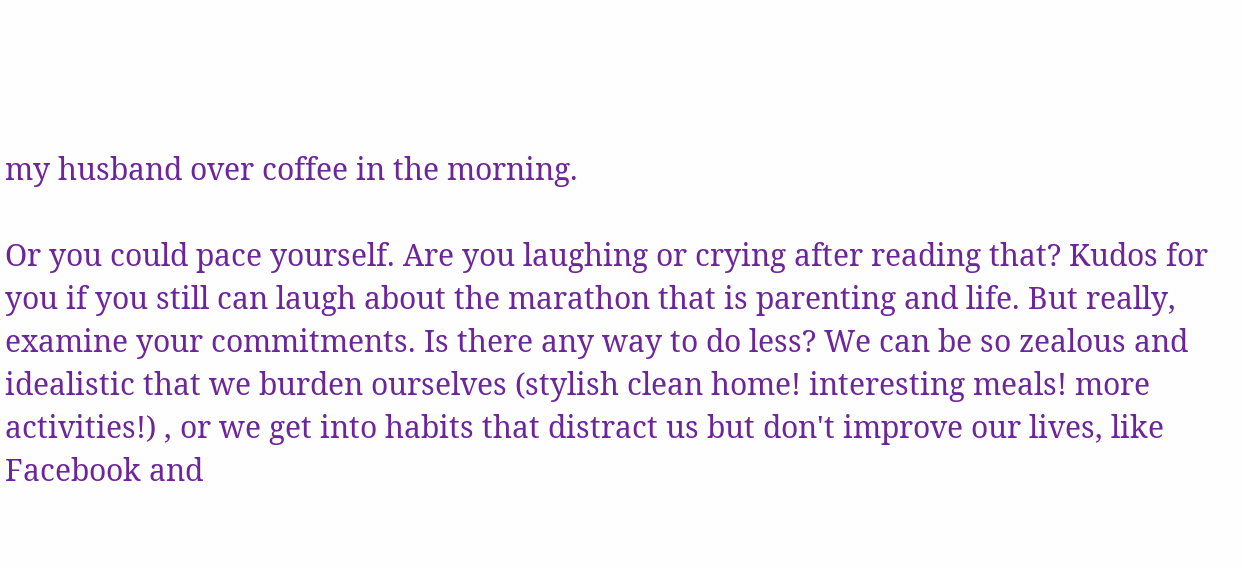my husband over coffee in the morning.

Or you could pace yourself. Are you laughing or crying after reading that? Kudos for you if you still can laugh about the marathon that is parenting and life. But really, examine your commitments. Is there any way to do less? We can be so zealous and idealistic that we burden ourselves (stylish clean home! interesting meals! more activities!) , or we get into habits that distract us but don't improve our lives, like Facebook and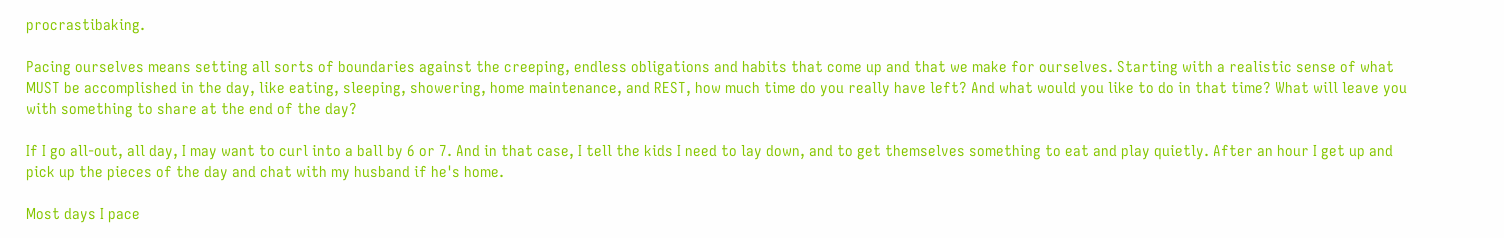procrastibaking.

Pacing ourselves means setting all sorts of boundaries against the creeping, endless obligations and habits that come up and that we make for ourselves. Starting with a realistic sense of what MUST be accomplished in the day, like eating, sleeping, showering, home maintenance, and REST, how much time do you really have left? And what would you like to do in that time? What will leave you with something to share at the end of the day?

If I go all-out, all day, I may want to curl into a ball by 6 or 7. And in that case, I tell the kids I need to lay down, and to get themselves something to eat and play quietly. After an hour I get up and pick up the pieces of the day and chat with my husband if he's home.

Most days I pace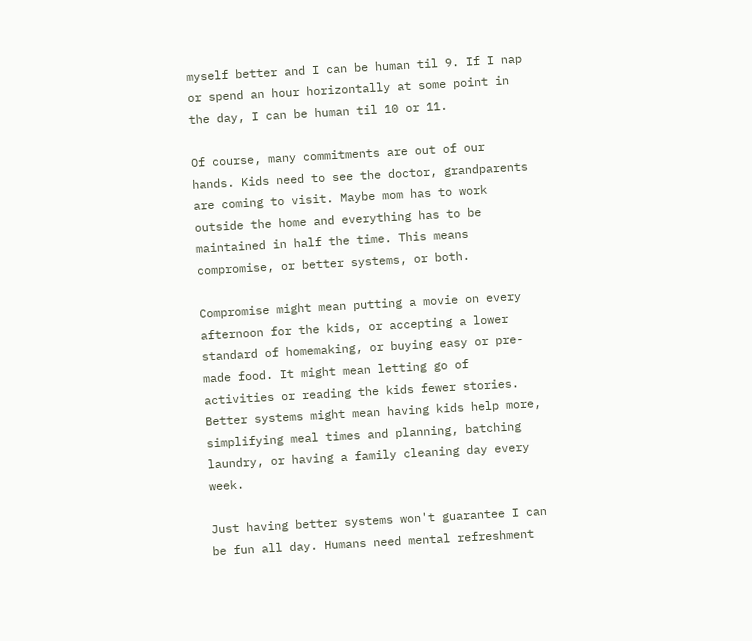myself better and I can be human til 9. If I nap or spend an hour horizontally at some point in the day, I can be human til 10 or 11.

Of course, many commitments are out of our hands. Kids need to see the doctor, grandparents are coming to visit. Maybe mom has to work outside the home and everything has to be maintained in half the time. This means compromise, or better systems, or both.

Compromise might mean putting a movie on every afternoon for the kids, or accepting a lower standard of homemaking, or buying easy or pre-made food. It might mean letting go of activities or reading the kids fewer stories. Better systems might mean having kids help more, simplifying meal times and planning, batching laundry, or having a family cleaning day every week.

Just having better systems won't guarantee I can be fun all day. Humans need mental refreshment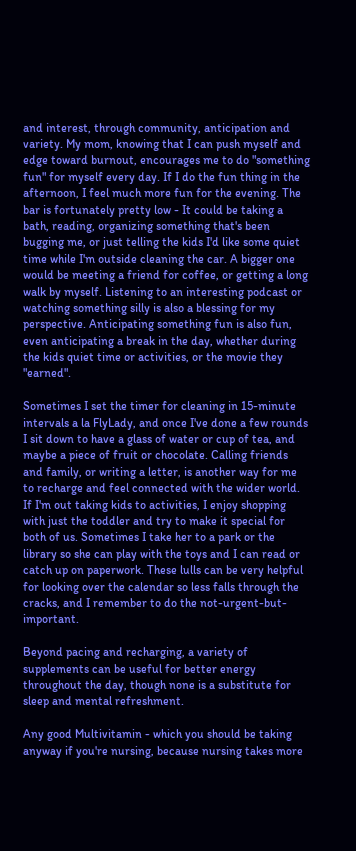and interest, through community, anticipation and variety. My mom, knowing that I can push myself and edge toward burnout, encourages me to do "something fun" for myself every day. If I do the fun thing in the afternoon, I feel much more fun for the evening. The bar is fortunately pretty low - It could be taking a bath, reading, organizing something that's been bugging me, or just telling the kids I'd like some quiet time while I'm outside cleaning the car. A bigger one would be meeting a friend for coffee, or getting a long walk by myself. Listening to an interesting podcast or watching something silly is also a blessing for my perspective. Anticipating something fun is also fun, even anticipating a break in the day, whether during the kids quiet time or activities, or the movie they "earned".

Sometimes I set the timer for cleaning in 15-minute intervals a la FlyLady, and once I've done a few rounds I sit down to have a glass of water or cup of tea, and maybe a piece of fruit or chocolate. Calling friends and family, or writing a letter, is another way for me to recharge and feel connected with the wider world. If I'm out taking kids to activities, I enjoy shopping with just the toddler and try to make it special for both of us. Sometimes I take her to a park or the library so she can play with the toys and I can read or catch up on paperwork. These lulls can be very helpful for looking over the calendar so less falls through the cracks, and I remember to do the not-urgent-but-important.

Beyond pacing and recharging, a variety of supplements can be useful for better energy throughout the day, though none is a substitute for sleep and mental refreshment.

Any good Multivitamin - which you should be taking anyway if you're nursing, because nursing takes more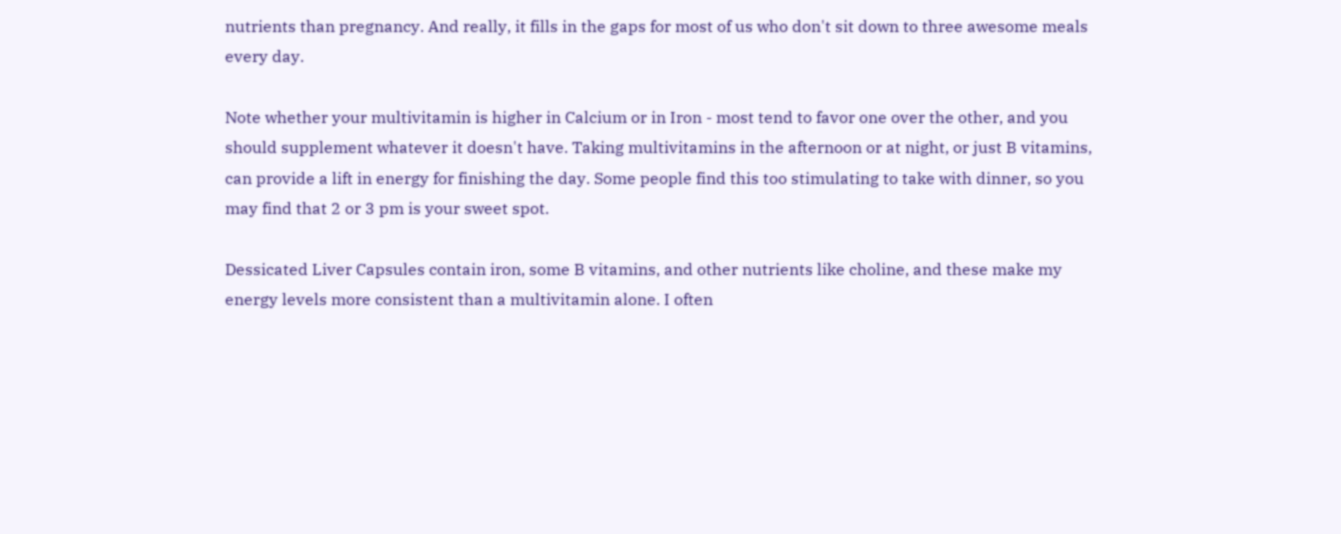nutrients than pregnancy. And really, it fills in the gaps for most of us who don't sit down to three awesome meals every day.

Note whether your multivitamin is higher in Calcium or in Iron - most tend to favor one over the other, and you should supplement whatever it doesn't have. Taking multivitamins in the afternoon or at night, or just B vitamins, can provide a lift in energy for finishing the day. Some people find this too stimulating to take with dinner, so you may find that 2 or 3 pm is your sweet spot.

Dessicated Liver Capsules contain iron, some B vitamins, and other nutrients like choline, and these make my energy levels more consistent than a multivitamin alone. I often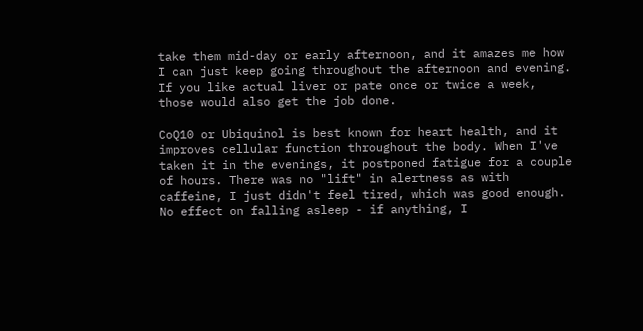take them mid-day or early afternoon, and it amazes me how I can just keep going throughout the afternoon and evening. If you like actual liver or pate once or twice a week, those would also get the job done.

CoQ10 or Ubiquinol is best known for heart health, and it improves cellular function throughout the body. When I've taken it in the evenings, it postponed fatigue for a couple of hours. There was no "lift" in alertness as with caffeine, I just didn't feel tired, which was good enough. No effect on falling asleep - if anything, I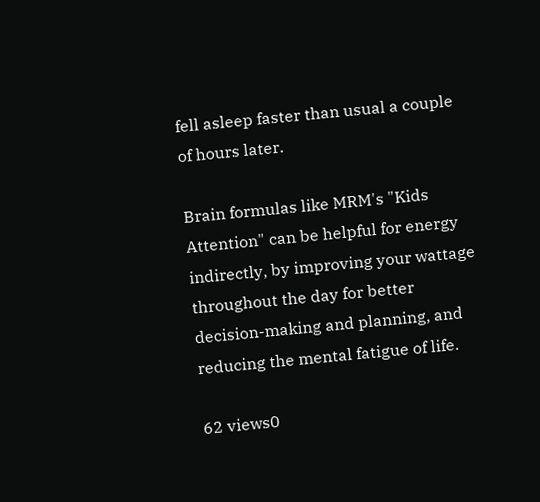fell asleep faster than usual a couple of hours later.

Brain formulas like MRM's "Kids Attention" can be helpful for energy indirectly, by improving your wattage throughout the day for better decision-making and planning, and reducing the mental fatigue of life.

62 views0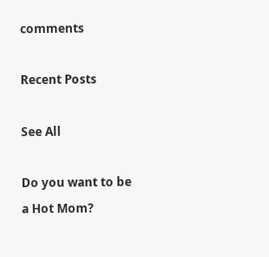comments

Recent Posts

See All

Do you want to be a Hot Mom?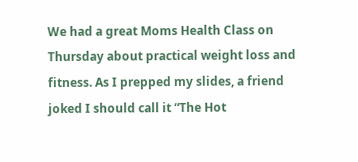We had a great Moms Health Class on Thursday about practical weight loss and fitness. As I prepped my slides, a friend joked I should call it “The Hot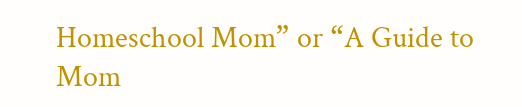Homeschool Mom” or “A Guide to Mom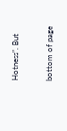Hotness”. But


bottom of page